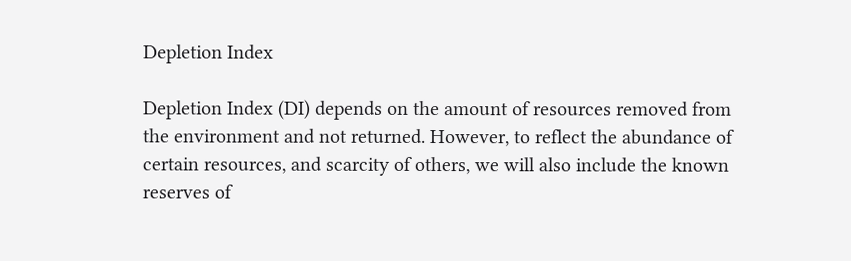Depletion Index

Depletion Index (DI) depends on the amount of resources removed from the environment and not returned. However, to reflect the abundance of certain resources, and scarcity of others, we will also include the known reserves of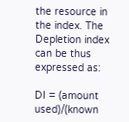the resource in the index. The Depletion index can be thus expressed as:

DI = (amount used)/(known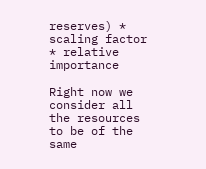reserves) * scaling factor * relative importance

Right now we consider all the resources to be of the same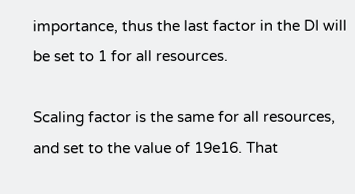importance, thus the last factor in the DI will be set to 1 for all resources.

Scaling factor is the same for all resources, and set to the value of 19e16. That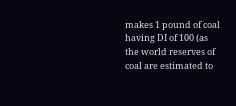makes 1 pound of coal having DI of 100 (as the world reserves of coal are estimated to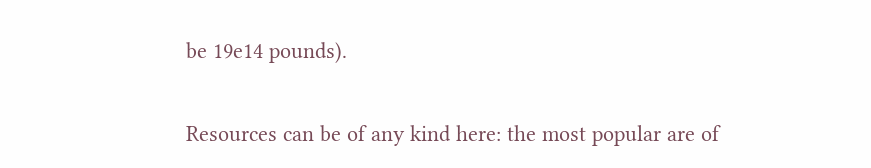be 19e14 pounds).

Resources can be of any kind here: the most popular are of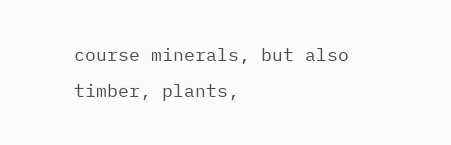course minerals, but also timber, plants,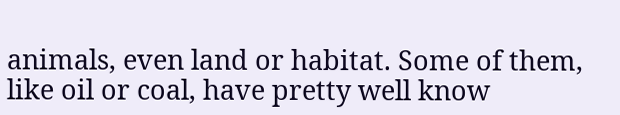animals, even land or habitat. Some of them, like oil or coal, have pretty well know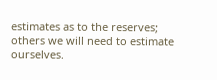estimates as to the reserves; others we will need to estimate ourselves.